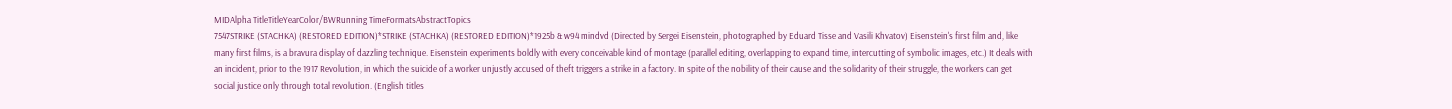MIDAlpha TitleTitleYearColor/BWRunning TimeFormatsAbstractTopics
7547STRIKE (STACHKA) (RESTORED EDITION)*STRIKE (STACHKA) (RESTORED EDITION)*1925b & w94 mindvd (Directed by Sergei Eisenstein, photographed by Eduard Tisse and Vasili Khvatov) Eisenstein's first film and, like many first films, is a bravura display of dazzling technique. Eisenstein experiments boldly with every conceivable kind of montage (parallel editing, overlapping to expand time, intercutting of symbolic images, etc.) It deals with an incident, prior to the 1917 Revolution, in which the suicide of a worker unjustly accused of theft triggers a strike in a factory. In spite of the nobility of their cause and the solidarity of their struggle, the workers can get social justice only through total revolution. (English titles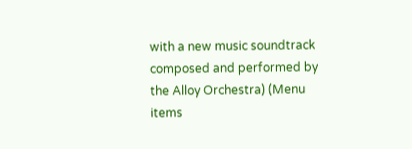with a new music soundtrack composed and performed by the Alloy Orchestra) (Menu items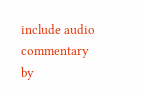include audio commentary by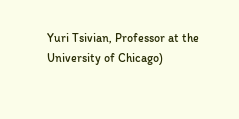Yuri Tsivian, Professor at the University of Chicago)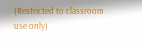(Restricted to classroom use only)